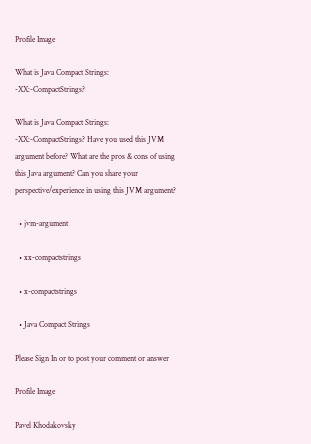Profile Image

What is Java Compact Strings: -XX:-CompactStrings?

What is Java Compact Strings: -XX:-CompactStrings? Have you used this JVM argument before? What are the pros & cons of using this Java argument? Can you share your perspective/experience in using this JVM argument?

  • jvm-argument

  • xx-compactstrings

  • x-compactstrings

  • Java Compact Strings

Please Sign In or to post your comment or answer

Profile Image

Pavel Khodakovsky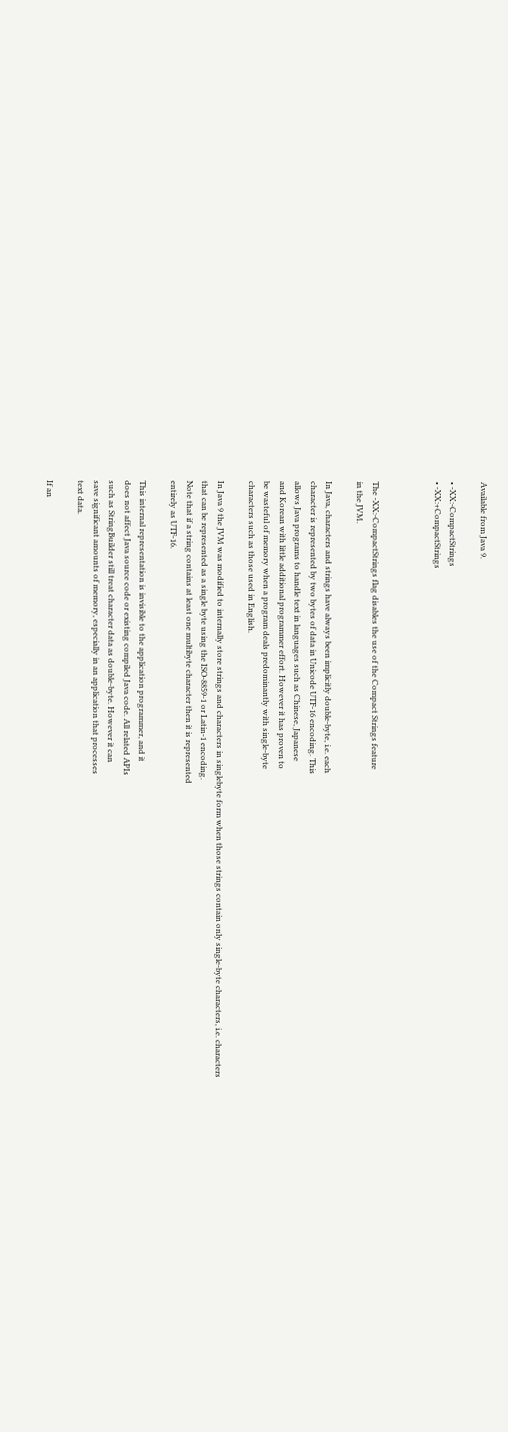Available from Java 9.

• -XX:-CompactStrings
• -XX:+CompactStrings



The -XX:-CompactStrings flag disables the use of the Compact Strings feature
in the JVM.

In Java, characters and strings have always been implicitly double-byte, i.e. each
character is represented by two bytes of data in Unicode UTF-16 encoding. This
allows Java programs to handle text in languages such as Chinese, Japanese
and Korean with little additional programmer effort. However it has proven to
be wasteful of memory when a program deals predominantly with single-byte
characters such as those used in English.

In Java 9 the JVM was modified to internally store strings and characters in singlebyte form when those strings contain only single-byte characters, i.e. characters
that can be represented as a single byte using the ISO-8859-1 or Latin-1 encoding.
Note that if a string contains at least one multibyte character then it is represented
entirely as UTF-16.

This internal representation is invisible to the application programmer, and it
does not affect Java source code or existing compiled Java code. All related APIs
such as StringBuilder still treat character data as double-byte. However it can
save significant amounts of memory, especially in an application that processes
text data.

If an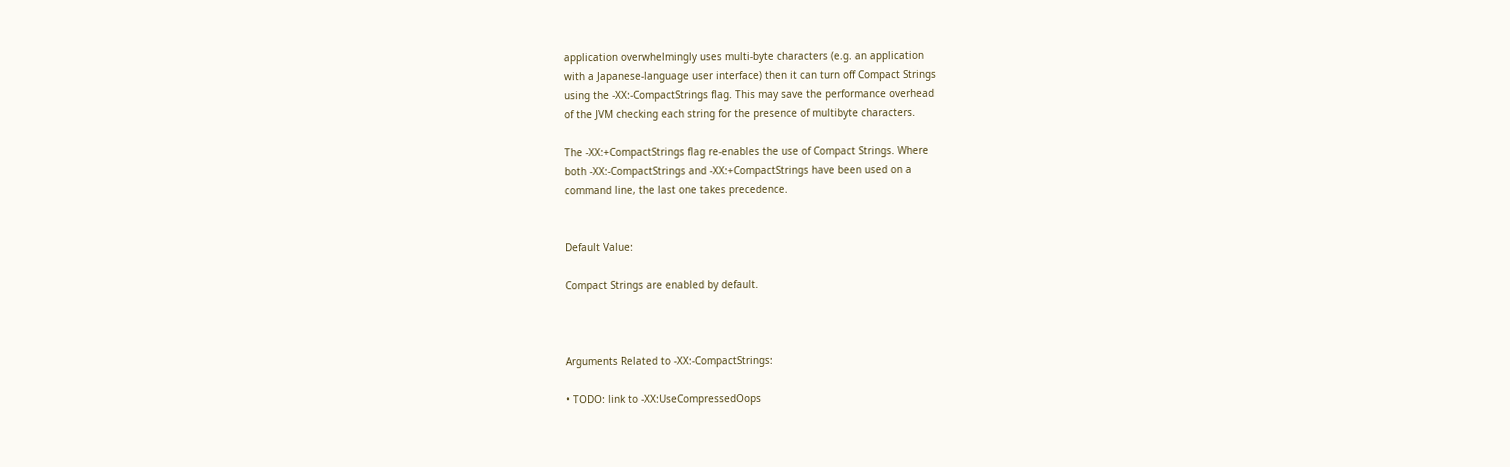application overwhelmingly uses multi-byte characters (e.g. an application
with a Japanese-language user interface) then it can turn off Compact Strings
using the -XX:-CompactStrings flag. This may save the performance overhead
of the JVM checking each string for the presence of multibyte characters.

The -XX:+CompactStrings flag re-enables the use of Compact Strings. Where
both -XX:-CompactStrings and -XX:+CompactStrings have been used on a
command line, the last one takes precedence.


Default Value:

Compact Strings are enabled by default.



Arguments Related to -XX:-CompactStrings:

• TODO: link to -XX:UseCompressedOops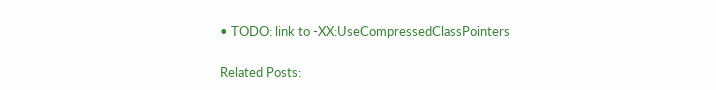• TODO: link to -XX:UseCompressedClassPointers

Related Posts: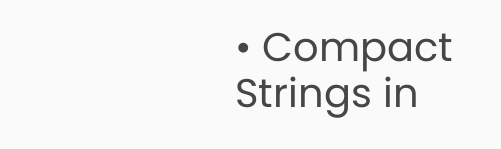• Compact Strings in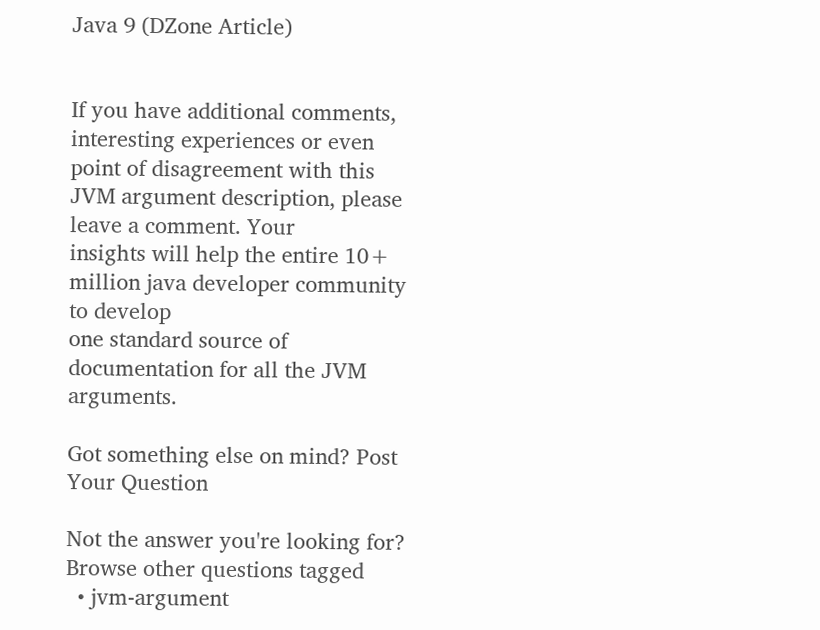Java 9 (DZone Article)


If you have additional comments, interesting experiences or even point of disagreement with this JVM argument description, please leave a comment. Your
insights will help the entire 10+ million java developer community to develop
one standard source of documentation for all the JVM arguments.

Got something else on mind? Post Your Question

Not the answer you're looking for? Browse other questions tagged
  • jvm-argument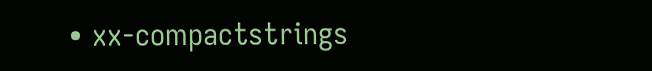• xx-compactstrings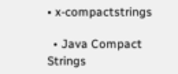• x-compactstrings

  • Java Compact Strings